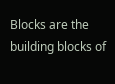Blocks are the building blocks of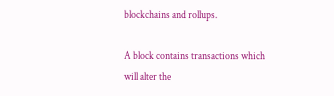blockchains and rollups.

A block contains transactions which will alter the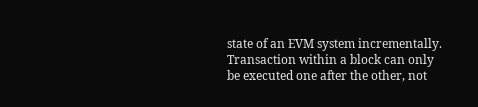state of an EVM system incrementally. Transaction within a block can only be executed one after the other, not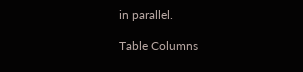in parallel.

Table Columns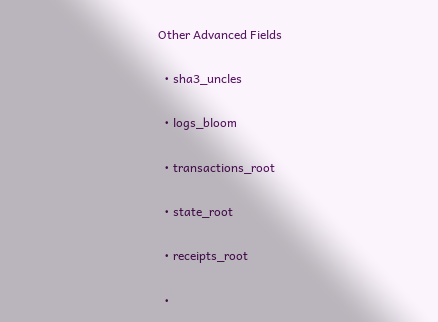Other Advanced Fields

  • sha3_uncles

  • logs_bloom

  • transactions_root

  • state_root

  • receipts_root

  •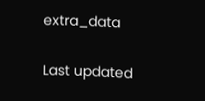extra_data

Last updated